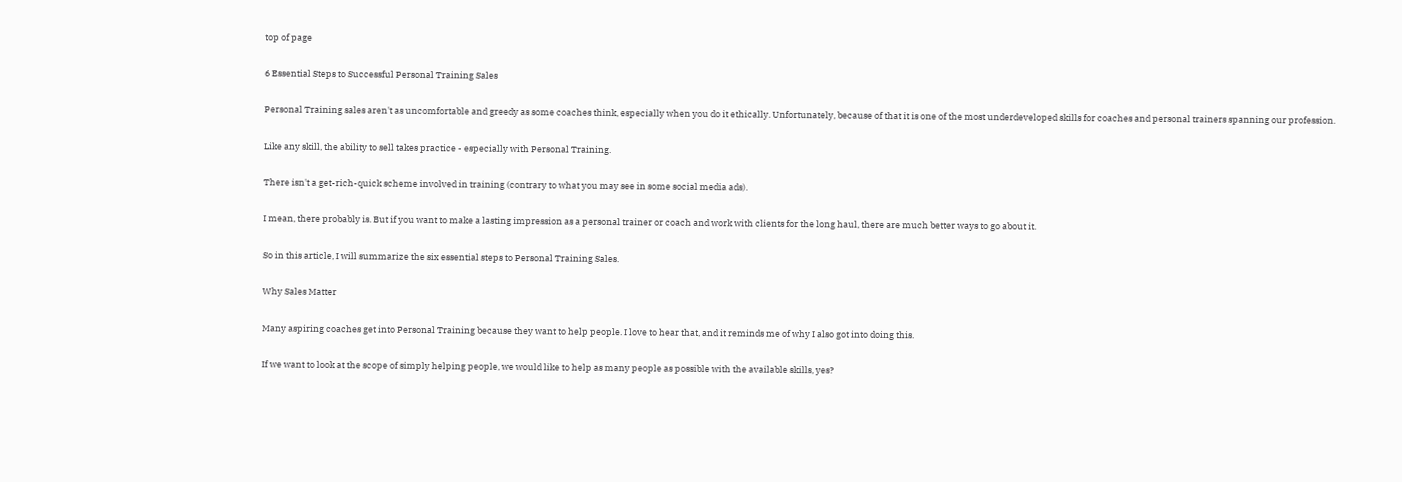top of page

6 Essential Steps to Successful Personal Training Sales

Personal Training sales aren't as uncomfortable and greedy as some coaches think, especially when you do it ethically. Unfortunately, because of that it is one of the most underdeveloped skills for coaches and personal trainers spanning our profession.

Like any skill, the ability to sell takes practice - especially with Personal Training.

There isn't a get-rich-quick scheme involved in training (contrary to what you may see in some social media ads).

I mean, there probably is. But if you want to make a lasting impression as a personal trainer or coach and work with clients for the long haul, there are much better ways to go about it.

So in this article, I will summarize the six essential steps to Personal Training Sales.

Why Sales Matter

Many aspiring coaches get into Personal Training because they want to help people. I love to hear that, and it reminds me of why I also got into doing this.

If we want to look at the scope of simply helping people, we would like to help as many people as possible with the available skills, yes?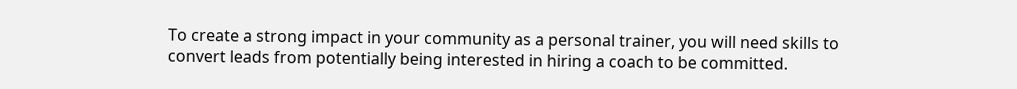To create a strong impact in your community as a personal trainer, you will need skills to convert leads from potentially being interested in hiring a coach to be committed.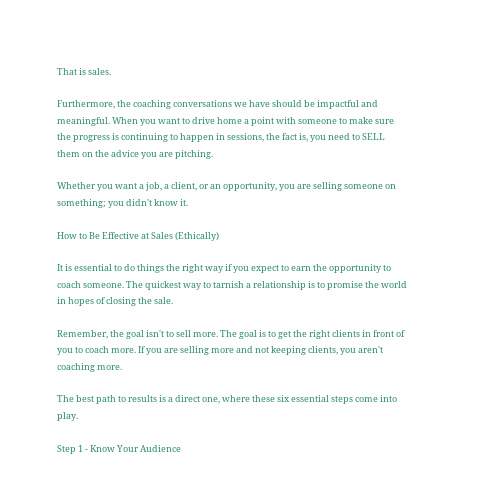That is sales.

Furthermore, the coaching conversations we have should be impactful and meaningful. When you want to drive home a point with someone to make sure the progress is continuing to happen in sessions, the fact is, you need to SELL them on the advice you are pitching.

Whether you want a job, a client, or an opportunity, you are selling someone on something; you didn't know it.

How to Be Effective at Sales (Ethically)

It is essential to do things the right way if you expect to earn the opportunity to coach someone. The quickest way to tarnish a relationship is to promise the world in hopes of closing the sale.

Remember, the goal isn't to sell more. The goal is to get the right clients in front of you to coach more. If you are selling more and not keeping clients, you aren't coaching more.

The best path to results is a direct one, where these six essential steps come into play.

Step 1 - Know Your Audience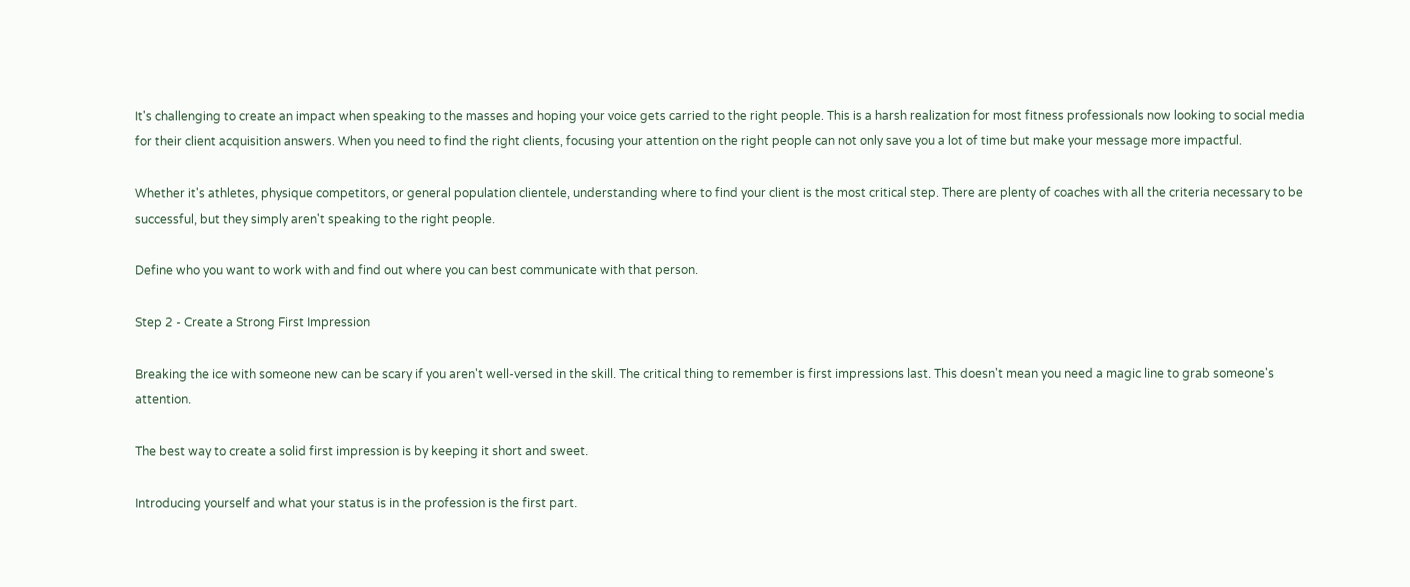It's challenging to create an impact when speaking to the masses and hoping your voice gets carried to the right people. This is a harsh realization for most fitness professionals now looking to social media for their client acquisition answers. When you need to find the right clients, focusing your attention on the right people can not only save you a lot of time but make your message more impactful.

Whether it's athletes, physique competitors, or general population clientele, understanding where to find your client is the most critical step. There are plenty of coaches with all the criteria necessary to be successful, but they simply aren't speaking to the right people.

Define who you want to work with and find out where you can best communicate with that person.

Step 2 - Create a Strong First Impression

Breaking the ice with someone new can be scary if you aren't well-versed in the skill. The critical thing to remember is first impressions last. This doesn't mean you need a magic line to grab someone's attention.

The best way to create a solid first impression is by keeping it short and sweet.

Introducing yourself and what your status is in the profession is the first part.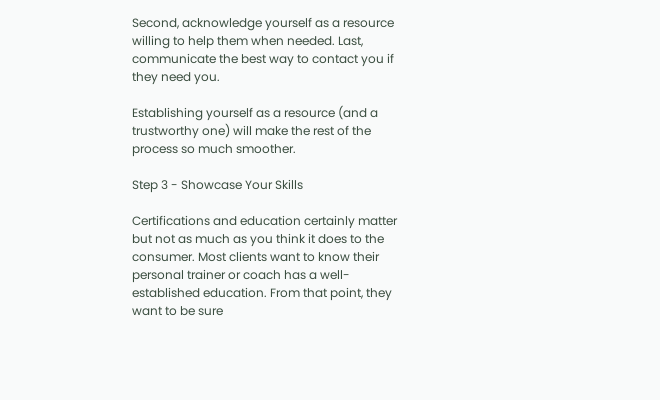Second, acknowledge yourself as a resource willing to help them when needed. Last, communicate the best way to contact you if they need you.

Establishing yourself as a resource (and a trustworthy one) will make the rest of the process so much smoother.

Step 3 - Showcase Your Skills

Certifications and education certainly matter but not as much as you think it does to the consumer. Most clients want to know their personal trainer or coach has a well-established education. From that point, they want to be sure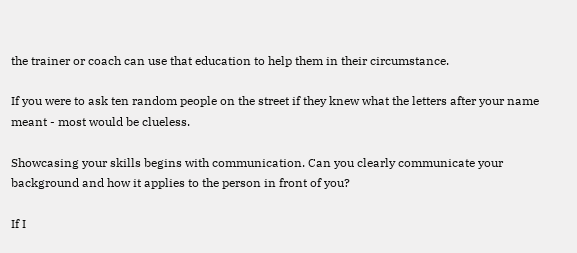the trainer or coach can use that education to help them in their circumstance.

If you were to ask ten random people on the street if they knew what the letters after your name meant - most would be clueless.

Showcasing your skills begins with communication. Can you clearly communicate your background and how it applies to the person in front of you?

If I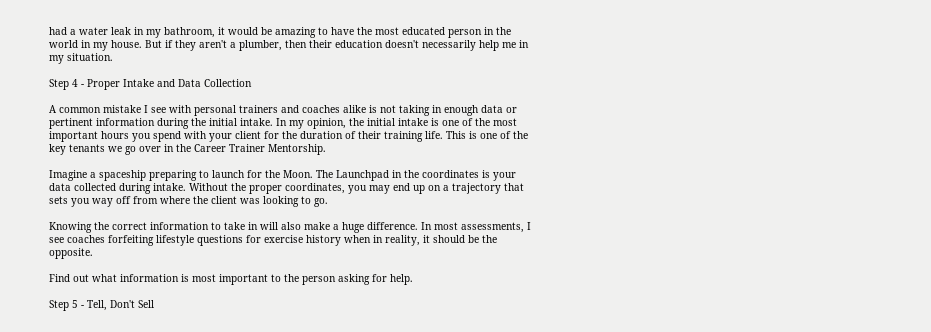had a water leak in my bathroom, it would be amazing to have the most educated person in the world in my house. But if they aren't a plumber, then their education doesn't necessarily help me in my situation.

Step 4 - Proper Intake and Data Collection

A common mistake I see with personal trainers and coaches alike is not taking in enough data or pertinent information during the initial intake. In my opinion, the initial intake is one of the most important hours you spend with your client for the duration of their training life. This is one of the key tenants we go over in the Career Trainer Mentorship.

Imagine a spaceship preparing to launch for the Moon. The Launchpad in the coordinates is your data collected during intake. Without the proper coordinates, you may end up on a trajectory that sets you way off from where the client was looking to go.

Knowing the correct information to take in will also make a huge difference. In most assessments, I see coaches forfeiting lifestyle questions for exercise history when in reality, it should be the opposite.

Find out what information is most important to the person asking for help.

Step 5 - Tell, Don't Sell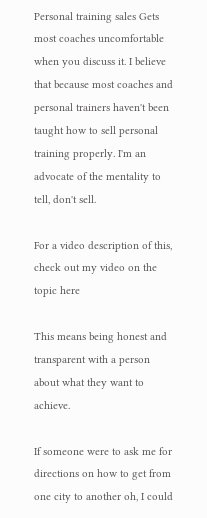Personal training sales Gets most coaches uncomfortable when you discuss it. I believe that because most coaches and personal trainers haven't been taught how to sell personal training properly. I'm an advocate of the mentality to tell, don't sell.

For a video description of this, check out my video on the topic here

This means being honest and transparent with a person about what they want to achieve.

If someone were to ask me for directions on how to get from one city to another oh, I could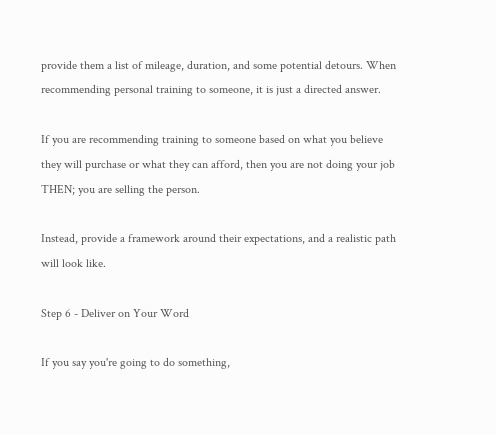provide them a list of mileage, duration, and some potential detours. When recommending personal training to someone, it is just a directed answer.

If you are recommending training to someone based on what you believe they will purchase or what they can afford, then you are not doing your job THEN; you are selling the person.

Instead, provide a framework around their expectations, and a realistic path will look like.

Step 6 - Deliver on Your Word

If you say you're going to do something,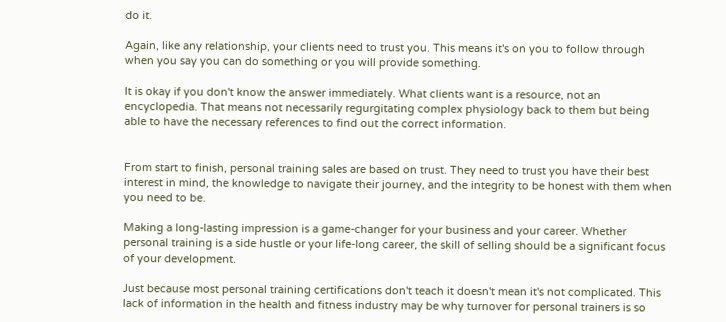do it.

Again, like any relationship, your clients need to trust you. This means it's on you to follow through when you say you can do something or you will provide something.

It is okay if you don't know the answer immediately. What clients want is a resource, not an encyclopedia. That means not necessarily regurgitating complex physiology back to them but being able to have the necessary references to find out the correct information.


From start to finish, personal training sales are based on trust. They need to trust you have their best interest in mind, the knowledge to navigate their journey, and the integrity to be honest with them when you need to be.

Making a long-lasting impression is a game-changer for your business and your career. Whether personal training is a side hustle or your life-long career, the skill of selling should be a significant focus of your development.

Just because most personal training certifications don't teach it doesn't mean it's not complicated. This lack of information in the health and fitness industry may be why turnover for personal trainers is so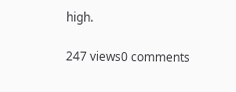high.

247 views0 comments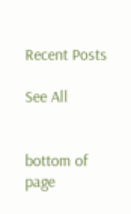Recent Posts

See All


bottom of page